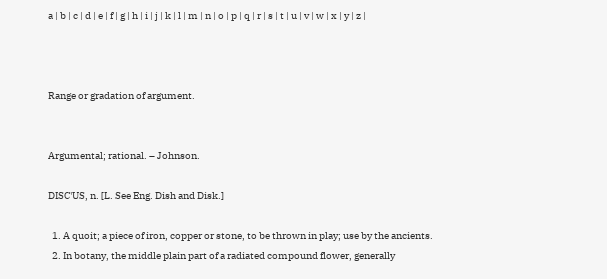a | b | c | d | e | f | g | h | i | j | k | l | m | n | o | p | q | r | s | t | u | v | w | x | y | z |



Range or gradation of argument.


Argumental; rational. – Johnson.

DISC'US, n. [L. See Eng. Dish and Disk.]

  1. A quoit; a piece of iron, copper or stone, to be thrown in play; use by the ancients.
  2. In botany, the middle plain part of a radiated compound flower, generally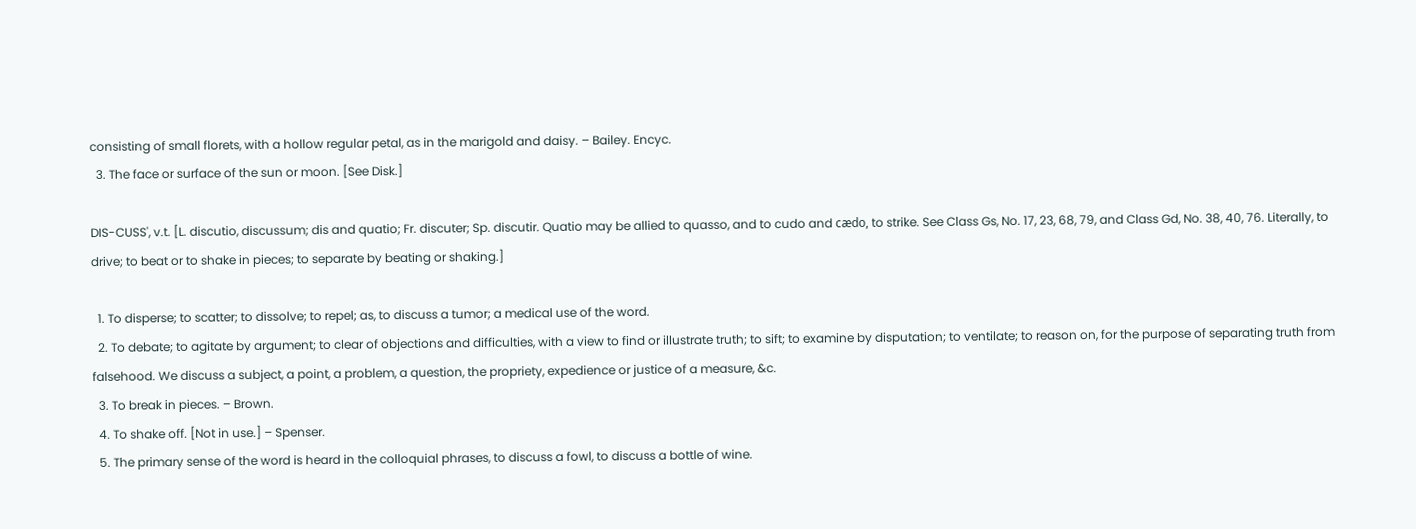consisting of small florets, with a hollow regular petal, as in the marigold and daisy. – Bailey. Encyc.
  3. The face or surface of the sun or moon. [See Disk.]

DIS-CUSS', v.t. [L. discutio, discussum; dis and quatio; Fr. discuter; Sp. discutir. Quatio may be allied to quasso, and to cudo and cædo, to strike. See Class Gs, No. 17, 23, 68, 79, and Class Gd, No. 38, 40, 76. Literally, to drive; to beat or to shake in pieces; to separate by beating or shaking.]

  1. To disperse; to scatter; to dissolve; to repel; as, to discuss a tumor; a medical use of the word.
  2. To debate; to agitate by argument; to clear of objections and difficulties, with a view to find or illustrate truth; to sift; to examine by disputation; to ventilate; to reason on, for the purpose of separating truth from falsehood. We discuss a subject, a point, a problem, a question, the propriety, expedience or justice of a measure, &c.
  3. To break in pieces. – Brown.
  4. To shake off. [Not in use.] – Spenser.
  5. The primary sense of the word is heard in the colloquial phrases, to discuss a fowl, to discuss a bottle of wine.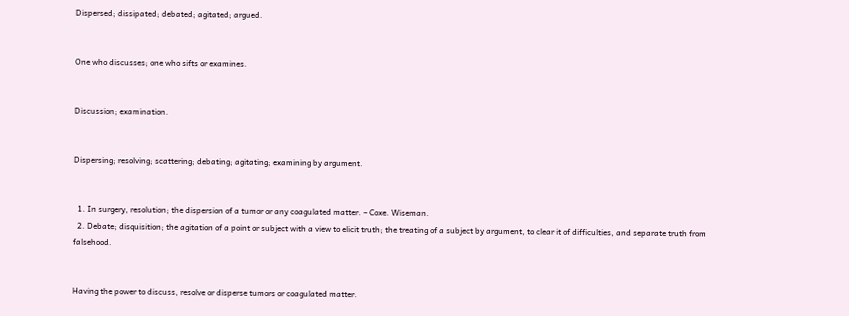Dispersed; dissipated; debated; agitated; argued.


One who discusses; one who sifts or examines.


Discussion; examination.


Dispersing; resolving; scattering; debating; agitating; examining by argument.


  1. In surgery, resolution; the dispersion of a tumor or any coagulated matter. – Coxe. Wiseman.
  2. Debate; disquisition; the agitation of a point or subject with a view to elicit truth; the treating of a subject by argument, to clear it of difficulties, and separate truth from falsehood.


Having the power to discuss, resolve or disperse tumors or coagulated matter.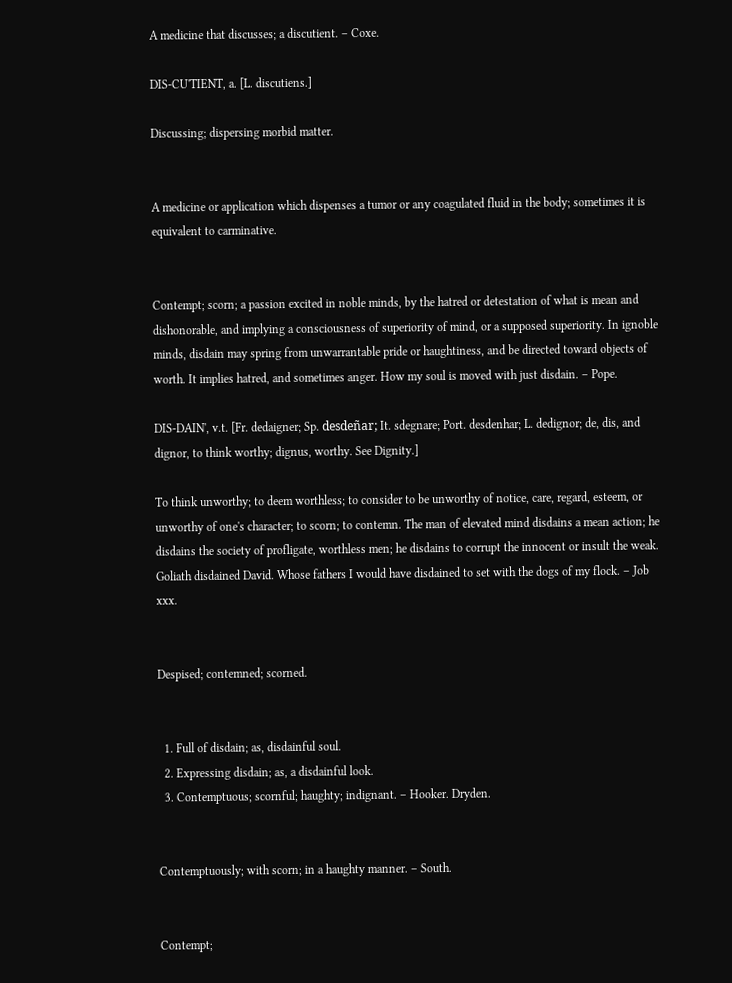A medicine that discusses; a discutient. – Coxe.

DIS-CU'TIENT, a. [L. discutiens.]

Discussing; dispersing morbid matter.


A medicine or application which dispenses a tumor or any coagulated fluid in the body; sometimes it is equivalent to carminative.


Contempt; scorn; a passion excited in noble minds, by the hatred or detestation of what is mean and dishonorable, and implying a consciousness of superiority of mind, or a supposed superiority. In ignoble minds, disdain may spring from unwarrantable pride or haughtiness, and be directed toward objects of worth. It implies hatred, and sometimes anger. How my soul is moved with just disdain. – Pope.

DIS-DAIN', v.t. [Fr. dedaigner; Sp. desdeñar; It. sdegnare; Port. desdenhar; L. dedignor; de, dis, and dignor, to think worthy; dignus, worthy. See Dignity.]

To think unworthy; to deem worthless; to consider to be unworthy of notice, care, regard, esteem, or unworthy of one's character; to scorn; to contemn. The man of elevated mind disdains a mean action; he disdains the society of profligate, worthless men; he disdains to corrupt the innocent or insult the weak. Goliath disdained David. Whose fathers I would have disdained to set with the dogs of my flock. – Job xxx.


Despised; contemned; scorned.


  1. Full of disdain; as, disdainful soul.
  2. Expressing disdain; as, a disdainful look.
  3. Contemptuous; scornful; haughty; indignant. – Hooker. Dryden.


Contemptuously; with scorn; in a haughty manner. – South.


Contempt;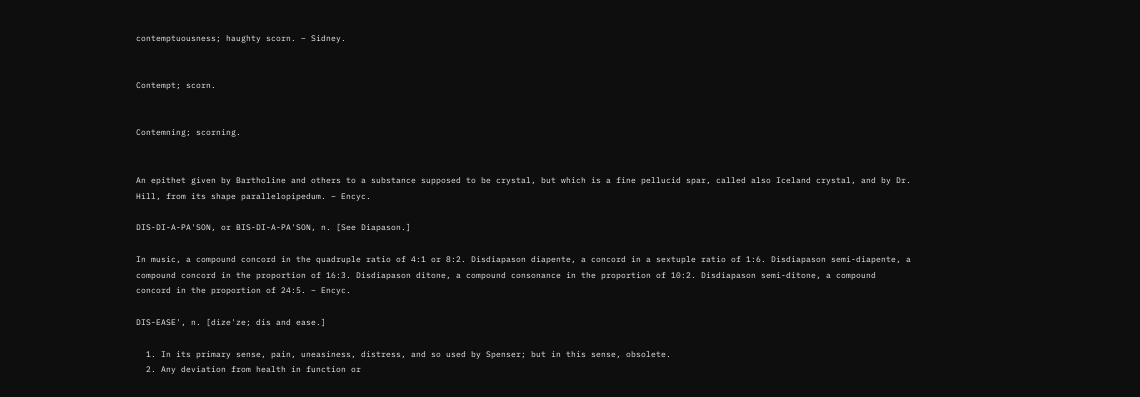contemptuousness; haughty scorn. – Sidney.


Contempt; scorn.


Contemning; scorning.


An epithet given by Bartholine and others to a substance supposed to be crystal, but which is a fine pellucid spar, called also Iceland crystal, and by Dr. Hill, from its shape parallelopipedum. – Encyc.

DIS-DI-A-PA'SON, or BIS-DI-A-PA'SON, n. [See Diapason.]

In music, a compound concord in the quadruple ratio of 4:1 or 8:2. Disdiapason diapente, a concord in a sextuple ratio of 1:6. Disdiapason semi-diapente, a compound concord in the proportion of 16:3. Disdiapason ditone, a compound consonance in the proportion of 10:2. Disdiapason semi-ditone, a compound concord in the proportion of 24:5. – Encyc.

DIS-EASE', n. [dize'ze; dis and ease.]

  1. In its primary sense, pain, uneasiness, distress, and so used by Spenser; but in this sense, obsolete.
  2. Any deviation from health in function or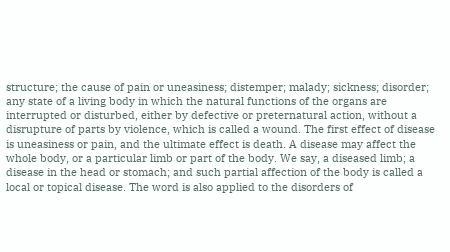structure; the cause of pain or uneasiness; distemper; malady; sickness; disorder; any state of a living body in which the natural functions of the organs are interrupted or disturbed, either by defective or preternatural action, without a disrupture of parts by violence, which is called a wound. The first effect of disease is uneasiness or pain, and the ultimate effect is death. A disease may affect the whole body, or a particular limb or part of the body. We say, a diseased limb; a disease in the head or stomach; and such partial affection of the body is called a local or topical disease. The word is also applied to the disorders of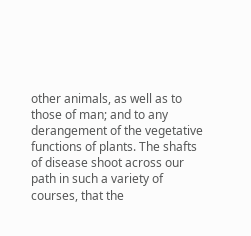other animals, as well as to those of man; and to any derangement of the vegetative functions of plants. The shafts of disease shoot across our path in such a variety of courses, that the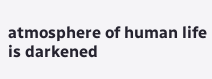atmosphere of human life is darkened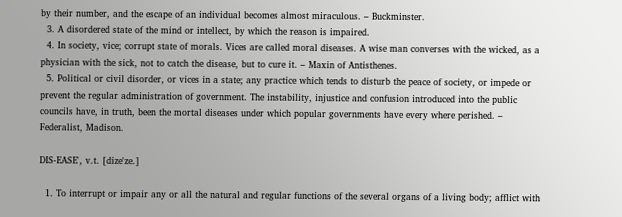by their number, and the escape of an individual becomes almost miraculous. – Buckminster.
  3. A disordered state of the mind or intellect, by which the reason is impaired.
  4. In society, vice; corrupt state of morals. Vices are called moral diseases. A wise man converses with the wicked, as a physician with the sick, not to catch the disease, but to cure it. – Maxin of Antisthenes.
  5. Political or civil disorder, or vices in a state; any practice which tends to disturb the peace of society, or impede or prevent the regular administration of government. The instability, injustice and confusion introduced into the public councils have, in truth, been the mortal diseases under which popular governments have every where perished. – Federalist, Madison.

DIS-EASE', v.t. [dize'ze.]

  1. To interrupt or impair any or all the natural and regular functions of the several organs of a living body; afflict with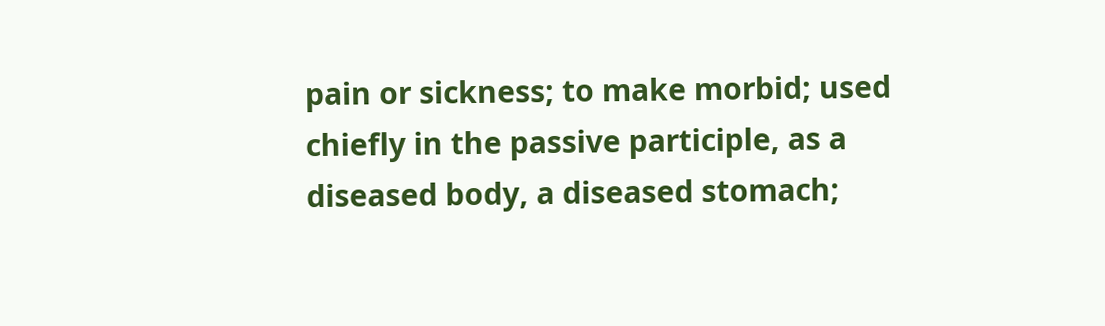pain or sickness; to make morbid; used chiefly in the passive participle, as a diseased body, a diseased stomach;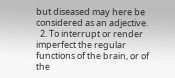but diseased may here be considered as an adjective.
  2. To interrupt or render imperfect the regular functions of the brain, or of the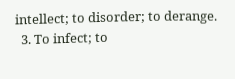intellect; to disorder; to derange.
  3. To infect; to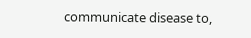communicate disease to,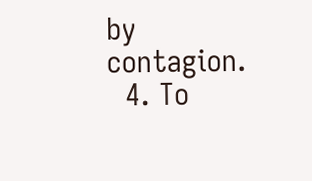by contagion.
  4. To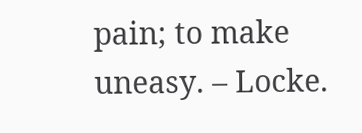pain; to make uneasy. – Locke.